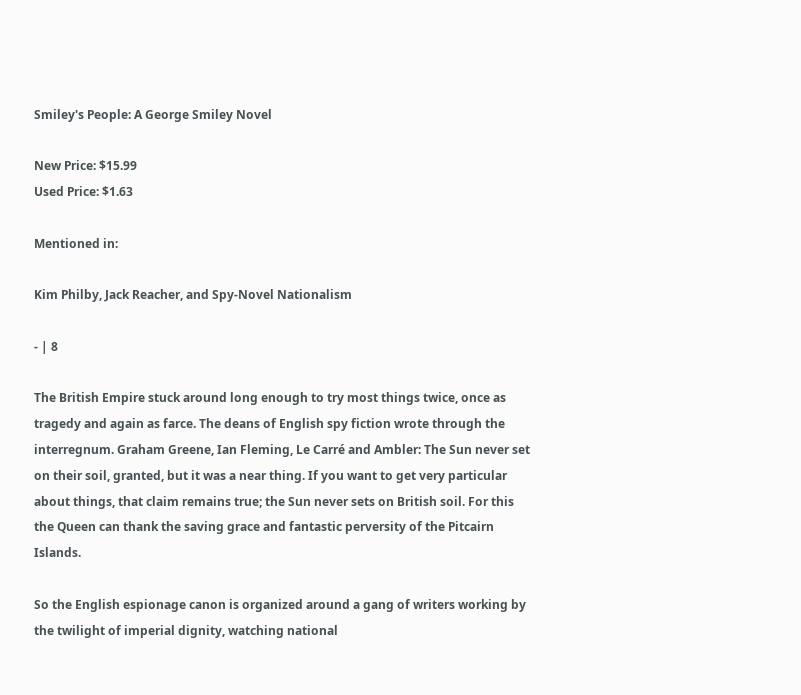Smiley's People: A George Smiley Novel

New Price: $15.99
Used Price: $1.63

Mentioned in:

Kim Philby, Jack Reacher, and Spy-Novel Nationalism

- | 8

The British Empire stuck around long enough to try most things twice, once as tragedy and again as farce. The deans of English spy fiction wrote through the interregnum. Graham Greene, Ian Fleming, Le Carré and Ambler: The Sun never set on their soil, granted, but it was a near thing. If you want to get very particular about things, that claim remains true; the Sun never sets on British soil. For this the Queen can thank the saving grace and fantastic perversity of the Pitcairn Islands.

So the English espionage canon is organized around a gang of writers working by the twilight of imperial dignity, watching national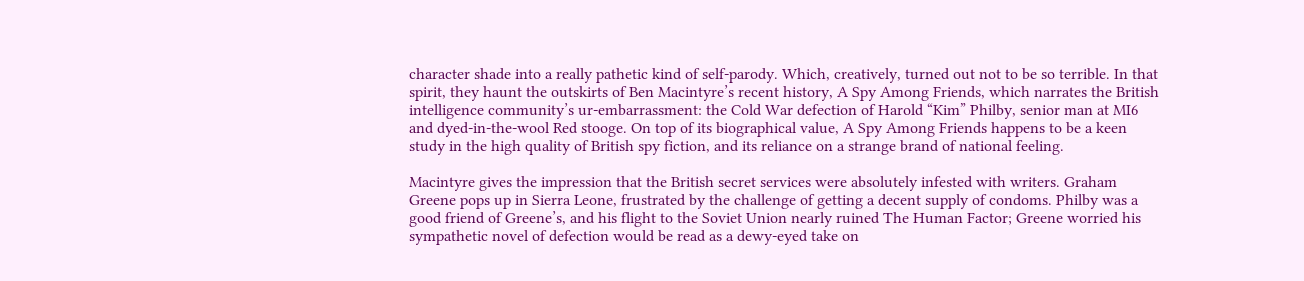character shade into a really pathetic kind of self-parody. Which, creatively, turned out not to be so terrible. In that spirit, they haunt the outskirts of Ben Macintyre’s recent history, A Spy Among Friends, which narrates the British intelligence community’s ur-embarrassment: the Cold War defection of Harold “Kim” Philby, senior man at MI6 and dyed-in-the-wool Red stooge. On top of its biographical value, A Spy Among Friends happens to be a keen study in the high quality of British spy fiction, and its reliance on a strange brand of national feeling.

Macintyre gives the impression that the British secret services were absolutely infested with writers. Graham Greene pops up in Sierra Leone, frustrated by the challenge of getting a decent supply of condoms. Philby was a good friend of Greene’s, and his flight to the Soviet Union nearly ruined The Human Factor; Greene worried his sympathetic novel of defection would be read as a dewy-eyed take on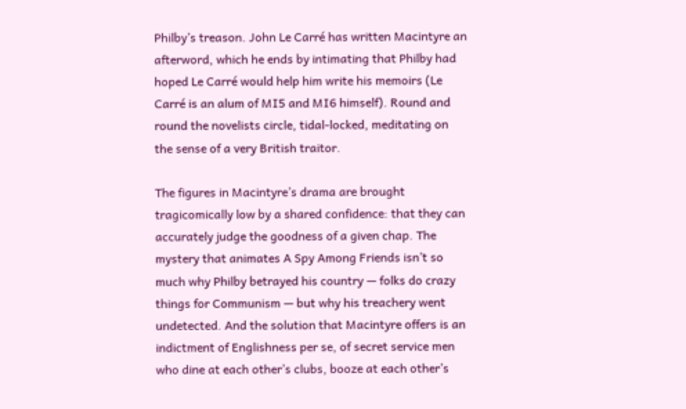Philby’s treason. John Le Carré has written Macintyre an afterword, which he ends by intimating that Philby had hoped Le Carré would help him write his memoirs (Le Carré is an alum of MI5 and MI6 himself). Round and round the novelists circle, tidal-locked, meditating on the sense of a very British traitor.

The figures in Macintyre’s drama are brought tragicomically low by a shared confidence: that they can accurately judge the goodness of a given chap. The mystery that animates A Spy Among Friends isn’t so much why Philby betrayed his country — folks do crazy things for Communism — but why his treachery went undetected. And the solution that Macintyre offers is an indictment of Englishness per se, of secret service men who dine at each other’s clubs, booze at each other’s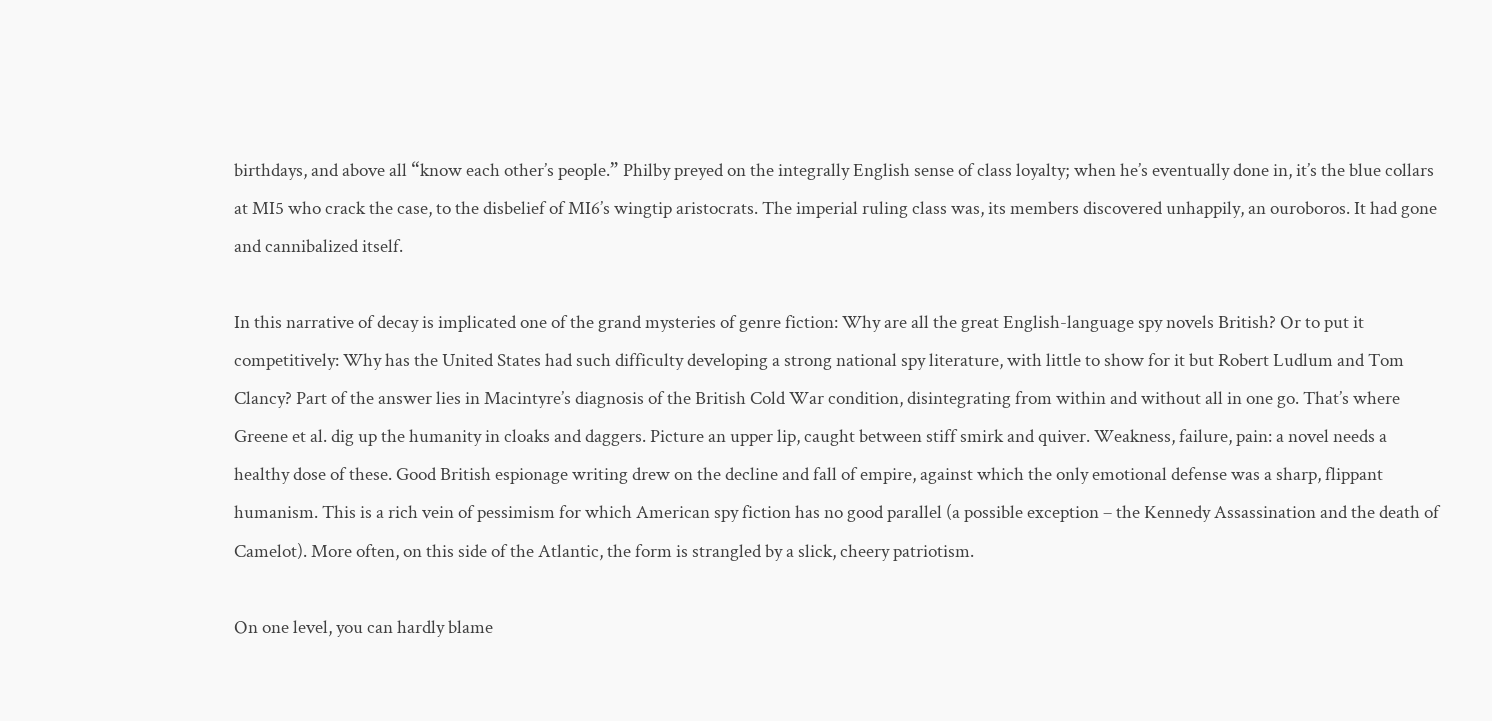birthdays, and above all “know each other’s people.” Philby preyed on the integrally English sense of class loyalty; when he’s eventually done in, it’s the blue collars at MI5 who crack the case, to the disbelief of MI6’s wingtip aristocrats. The imperial ruling class was, its members discovered unhappily, an ouroboros. It had gone and cannibalized itself.

In this narrative of decay is implicated one of the grand mysteries of genre fiction: Why are all the great English-language spy novels British? Or to put it competitively: Why has the United States had such difficulty developing a strong national spy literature, with little to show for it but Robert Ludlum and Tom Clancy? Part of the answer lies in Macintyre’s diagnosis of the British Cold War condition, disintegrating from within and without all in one go. That’s where Greene et al. dig up the humanity in cloaks and daggers. Picture an upper lip, caught between stiff smirk and quiver. Weakness, failure, pain: a novel needs a healthy dose of these. Good British espionage writing drew on the decline and fall of empire, against which the only emotional defense was a sharp, flippant humanism. This is a rich vein of pessimism for which American spy fiction has no good parallel (a possible exception – the Kennedy Assassination and the death of Camelot). More often, on this side of the Atlantic, the form is strangled by a slick, cheery patriotism.

On one level, you can hardly blame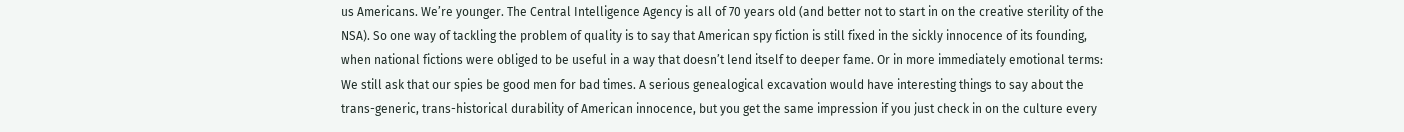us Americans. We’re younger. The Central Intelligence Agency is all of 70 years old (and better not to start in on the creative sterility of the NSA). So one way of tackling the problem of quality is to say that American spy fiction is still fixed in the sickly innocence of its founding, when national fictions were obliged to be useful in a way that doesn’t lend itself to deeper fame. Or in more immediately emotional terms: We still ask that our spies be good men for bad times. A serious genealogical excavation would have interesting things to say about the trans-generic, trans-historical durability of American innocence, but you get the same impression if you just check in on the culture every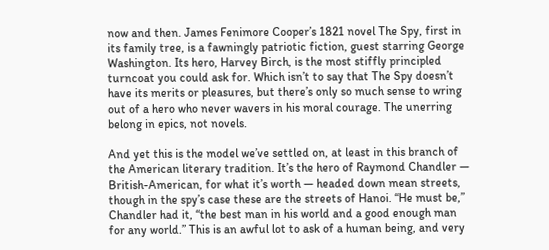now and then. James Fenimore Cooper’s 1821 novel The Spy, first in its family tree, is a fawningly patriotic fiction, guest starring George Washington. Its hero, Harvey Birch, is the most stiffly principled turncoat you could ask for. Which isn’t to say that The Spy doesn’t have its merits or pleasures, but there’s only so much sense to wring out of a hero who never wavers in his moral courage. The unerring belong in epics, not novels.

And yet this is the model we’ve settled on, at least in this branch of the American literary tradition. It’s the hero of Raymond Chandler — British-American, for what it’s worth — headed down mean streets, though in the spy’s case these are the streets of Hanoi. “He must be,” Chandler had it, “the best man in his world and a good enough man for any world.” This is an awful lot to ask of a human being, and very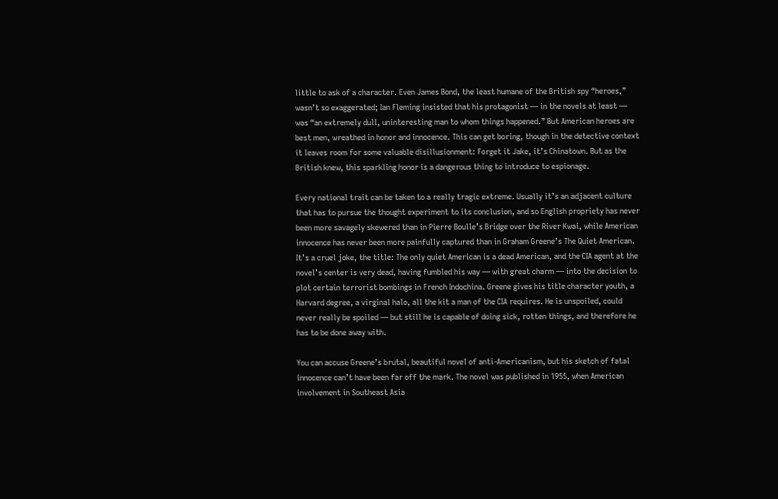little to ask of a character. Even James Bond, the least humane of the British spy “heroes,” wasn’t so exaggerated; Ian Fleming insisted that his protagonist — in the novels at least — was “an extremely dull, uninteresting man to whom things happened.” But American heroes are best men, wreathed in honor and innocence. This can get boring, though in the detective context it leaves room for some valuable disillusionment: Forget it Jake, it’s Chinatown. But as the British knew, this sparkling honor is a dangerous thing to introduce to espionage.

Every national trait can be taken to a really tragic extreme. Usually it’s an adjacent culture that has to pursue the thought experiment to its conclusion, and so English propriety has never been more savagely skewered than in Pierre Boulle’s Bridge over the River Kwai, while American innocence has never been more painfully captured than in Graham Greene’s The Quiet American. It’s a cruel joke, the title: The only quiet American is a dead American, and the CIA agent at the novel’s center is very dead, having fumbled his way — with great charm — into the decision to plot certain terrorist bombings in French Indochina. Greene gives his title character youth, a Harvard degree, a virginal halo, all the kit a man of the CIA requires. He is unspoiled, could never really be spoiled — but still he is capable of doing sick, rotten things, and therefore he has to be done away with.

You can accuse Greene’s brutal, beautiful novel of anti-Americanism, but his sketch of fatal innocence can’t have been far off the mark. The novel was published in 1955, when American involvement in Southeast Asia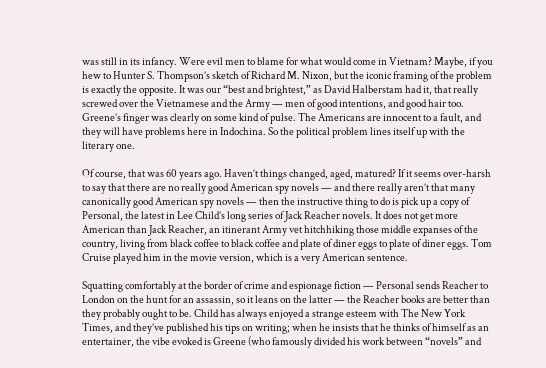was still in its infancy. Were evil men to blame for what would come in Vietnam? Maybe, if you hew to Hunter S. Thompson’s sketch of Richard M. Nixon, but the iconic framing of the problem is exactly the opposite. It was our “best and brightest,” as David Halberstam had it, that really screwed over the Vietnamese and the Army — men of good intentions, and good hair too. Greene’s finger was clearly on some kind of pulse. The Americans are innocent to a fault, and they will have problems here in Indochina. So the political problem lines itself up with the literary one.

Of course, that was 60 years ago. Haven’t things changed, aged, matured? If it seems over-harsh to say that there are no really good American spy novels — and there really aren’t that many canonically good American spy novels — then the instructive thing to do is pick up a copy of Personal, the latest in Lee Child’s long series of Jack Reacher novels. It does not get more American than Jack Reacher, an itinerant Army vet hitchhiking those middle expanses of the country, living from black coffee to black coffee and plate of diner eggs to plate of diner eggs. Tom Cruise played him in the movie version, which is a very American sentence.

Squatting comfortably at the border of crime and espionage fiction — Personal sends Reacher to London on the hunt for an assassin, so it leans on the latter — the Reacher books are better than they probably ought to be. Child has always enjoyed a strange esteem with The New York Times, and they’ve published his tips on writing; when he insists that he thinks of himself as an entertainer, the vibe evoked is Greene (who famously divided his work between “novels” and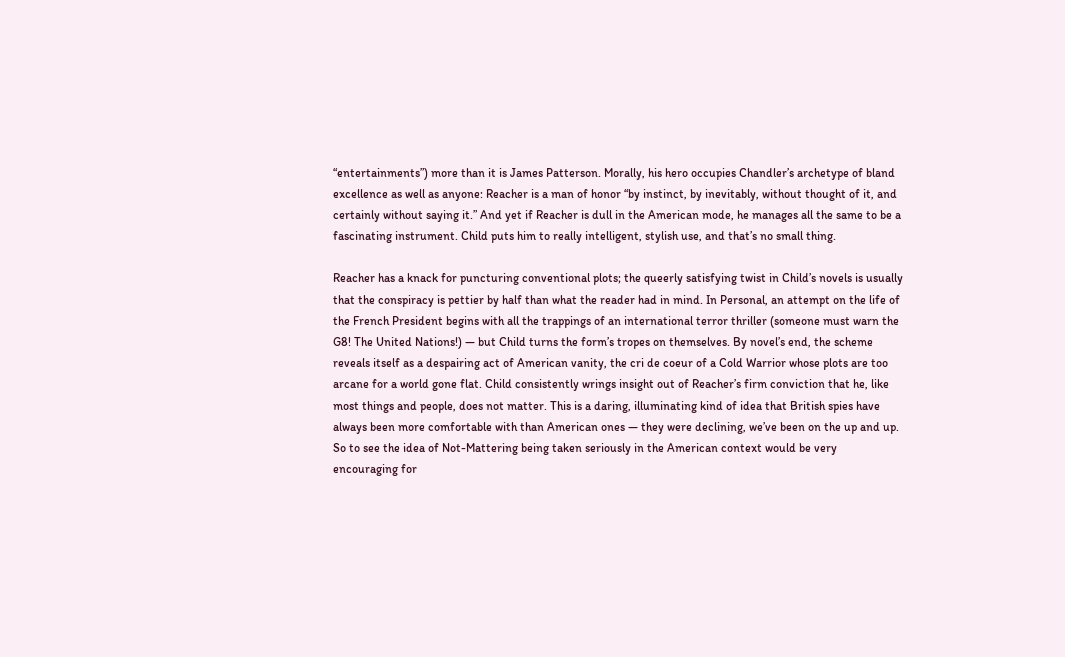“entertainments”) more than it is James Patterson. Morally, his hero occupies Chandler’s archetype of bland excellence as well as anyone: Reacher is a man of honor “by instinct, by inevitably, without thought of it, and certainly without saying it.” And yet if Reacher is dull in the American mode, he manages all the same to be a fascinating instrument. Child puts him to really intelligent, stylish use, and that’s no small thing.

Reacher has a knack for puncturing conventional plots; the queerly satisfying twist in Child’s novels is usually that the conspiracy is pettier by half than what the reader had in mind. In Personal, an attempt on the life of the French President begins with all the trappings of an international terror thriller (someone must warn the G8! The United Nations!) — but Child turns the form’s tropes on themselves. By novel’s end, the scheme reveals itself as a despairing act of American vanity, the cri de coeur of a Cold Warrior whose plots are too arcane for a world gone flat. Child consistently wrings insight out of Reacher’s firm conviction that he, like most things and people, does not matter. This is a daring, illuminating kind of idea that British spies have always been more comfortable with than American ones — they were declining, we’ve been on the up and up. So to see the idea of Not-Mattering being taken seriously in the American context would be very encouraging for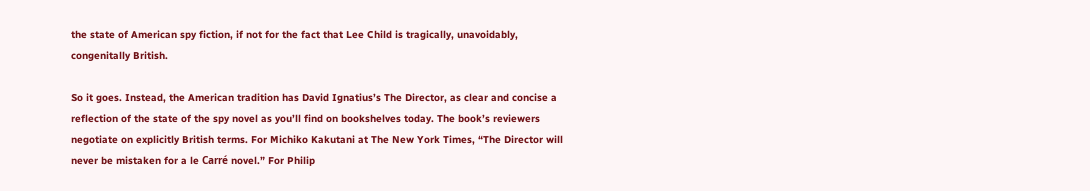the state of American spy fiction, if not for the fact that Lee Child is tragically, unavoidably, congenitally British.

So it goes. Instead, the American tradition has David Ignatius’s The Director, as clear and concise a reflection of the state of the spy novel as you’ll find on bookshelves today. The book’s reviewers negotiate on explicitly British terms. For Michiko Kakutani at The New York Times, “The Director will never be mistaken for a le Carré novel.” For Philip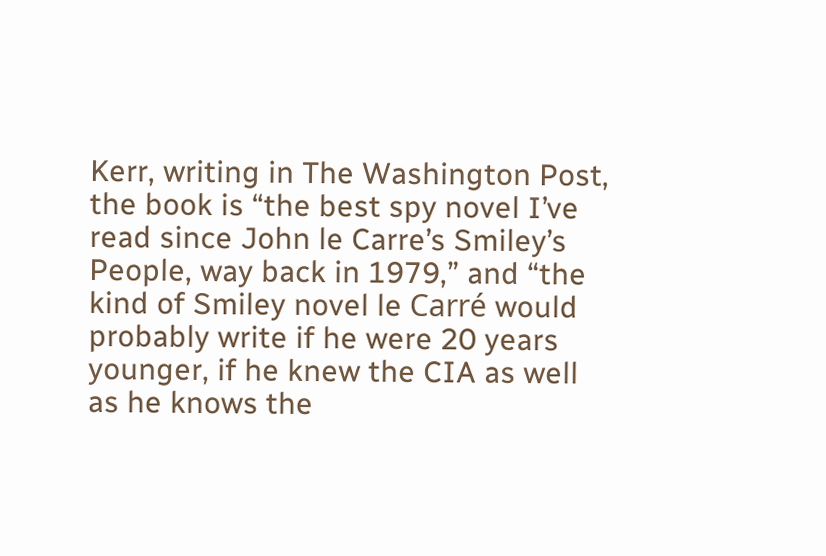Kerr, writing in The Washington Post, the book is “the best spy novel I’ve read since John le Carre’s Smiley’s People, way back in 1979,” and “the kind of Smiley novel le Carré would probably write if he were 20 years younger, if he knew the CIA as well as he knows the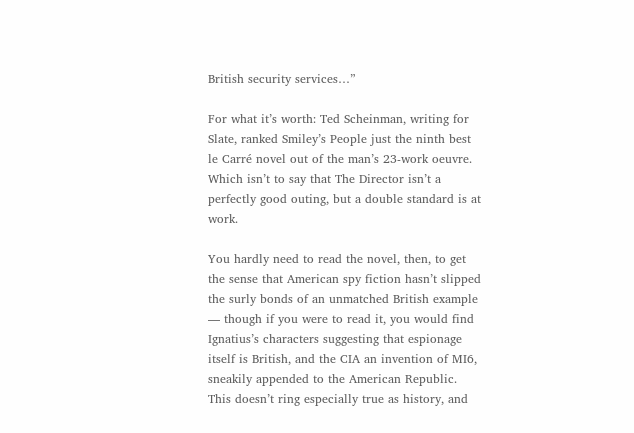British security services…”

For what it’s worth: Ted Scheinman, writing for Slate, ranked Smiley’s People just the ninth best le Carré novel out of the man’s 23-work oeuvre. Which isn’t to say that The Director isn’t a perfectly good outing, but a double standard is at work.

You hardly need to read the novel, then, to get the sense that American spy fiction hasn’t slipped the surly bonds of an unmatched British example — though if you were to read it, you would find Ignatius’s characters suggesting that espionage itself is British, and the CIA an invention of MI6, sneakily appended to the American Republic. This doesn’t ring especially true as history, and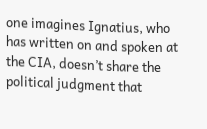one imagines Ignatius, who has written on and spoken at the CIA, doesn’t share the political judgment that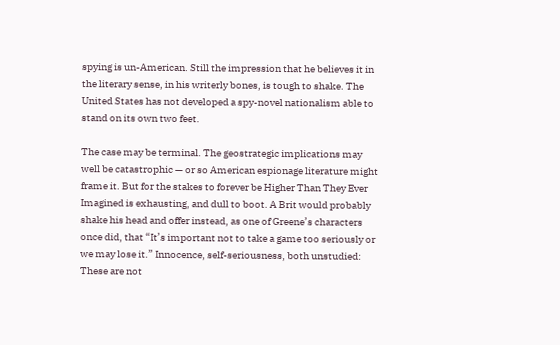spying is un-American. Still the impression that he believes it in the literary sense, in his writerly bones, is tough to shake. The United States has not developed a spy-novel nationalism able to stand on its own two feet.

The case may be terminal. The geostrategic implications may well be catastrophic — or so American espionage literature might frame it. But for the stakes to forever be Higher Than They Ever Imagined is exhausting, and dull to boot. A Brit would probably shake his head and offer instead, as one of Greene’s characters once did, that “It’s important not to take a game too seriously or we may lose it.” Innocence, self-seriousness, both unstudied: These are not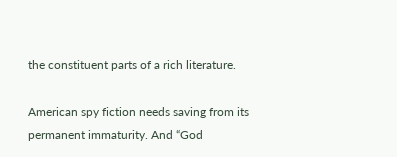the constituent parts of a rich literature.

American spy fiction needs saving from its permanent immaturity. And “God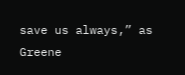save us always,” as Greene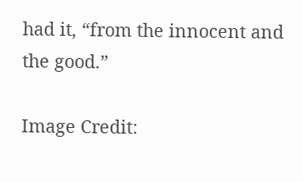had it, “from the innocent and the good.”

Image Credit: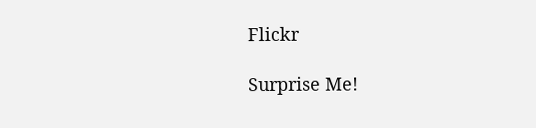Flickr

Surprise Me!